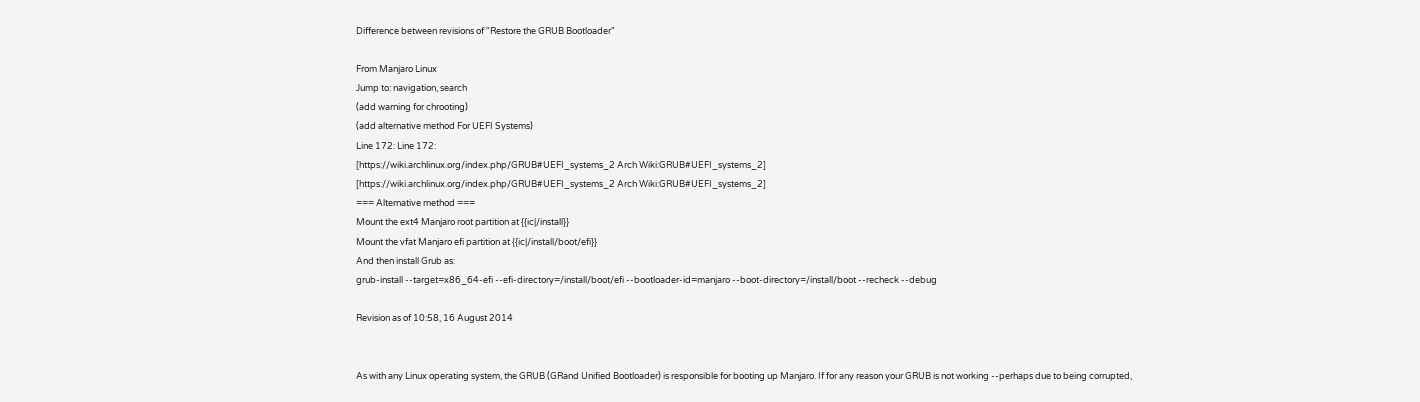Difference between revisions of "Restore the GRUB Bootloader"

From Manjaro Linux
Jump to: navigation, search
(add warning for chrooting)
(add alternative method For UEFI Systems)
Line 172: Line 172:
[https://wiki.archlinux.org/index.php/GRUB#UEFI_systems_2 Arch Wiki:GRUB#UEFI_systems_2]
[https://wiki.archlinux.org/index.php/GRUB#UEFI_systems_2 Arch Wiki:GRUB#UEFI_systems_2]
=== Alternative method ===
Mount the ext4 Manjaro root partition at {{ic|/install}}
Mount the vfat Manjaro efi partition at {{ic|/install/boot/efi}}
And then install Grub as:
grub-install --target=x86_64-efi --efi-directory=/install/boot/efi --bootloader-id=manjaro --boot-directory=/install/boot --recheck --debug

Revision as of 10:58, 16 August 2014


As with any Linux operating system, the GRUB (GRand Unified Bootloader) is responsible for booting up Manjaro. If for any reason your GRUB is not working --perhaps due to being corrupted,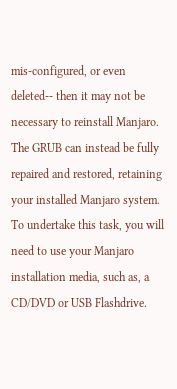mis-configured, or even deleted-- then it may not be necessary to reinstall Manjaro. The GRUB can instead be fully repaired and restored, retaining your installed Manjaro system. To undertake this task, you will need to use your Manjaro installation media, such as, a CD/DVD or USB Flashdrive.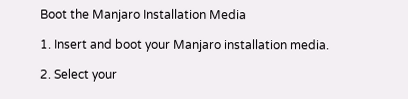Boot the Manjaro Installation Media

1. Insert and boot your Manjaro installation media.

2. Select your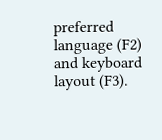preferred language (F2) and keyboard layout (F3).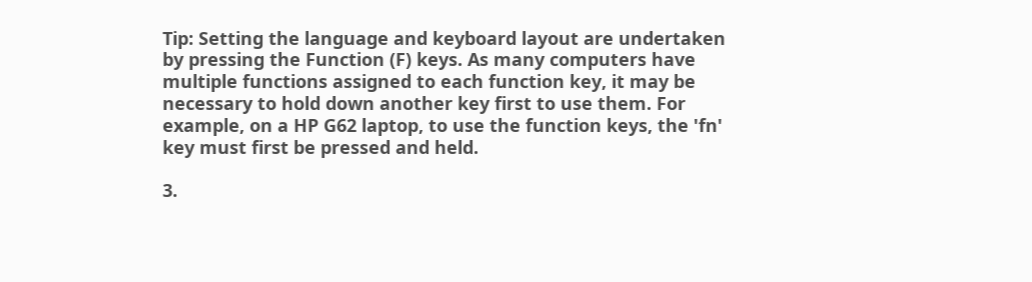Tip: Setting the language and keyboard layout are undertaken by pressing the Function (F) keys. As many computers have multiple functions assigned to each function key, it may be necessary to hold down another key first to use them. For example, on a HP G62 laptop, to use the function keys, the 'fn' key must first be pressed and held.

3.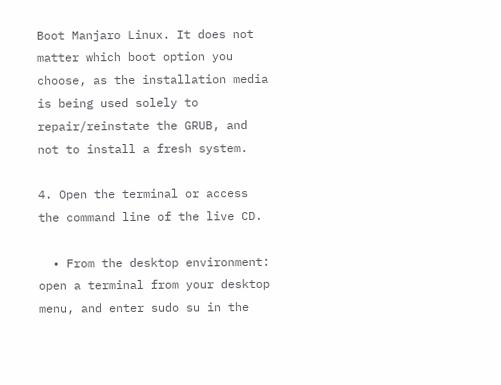Boot Manjaro Linux. It does not matter which boot option you choose, as the installation media is being used solely to repair/reinstate the GRUB, and not to install a fresh system.

4. Open the terminal or access the command line of the live CD.

  • From the desktop environment: open a terminal from your desktop menu, and enter sudo su in the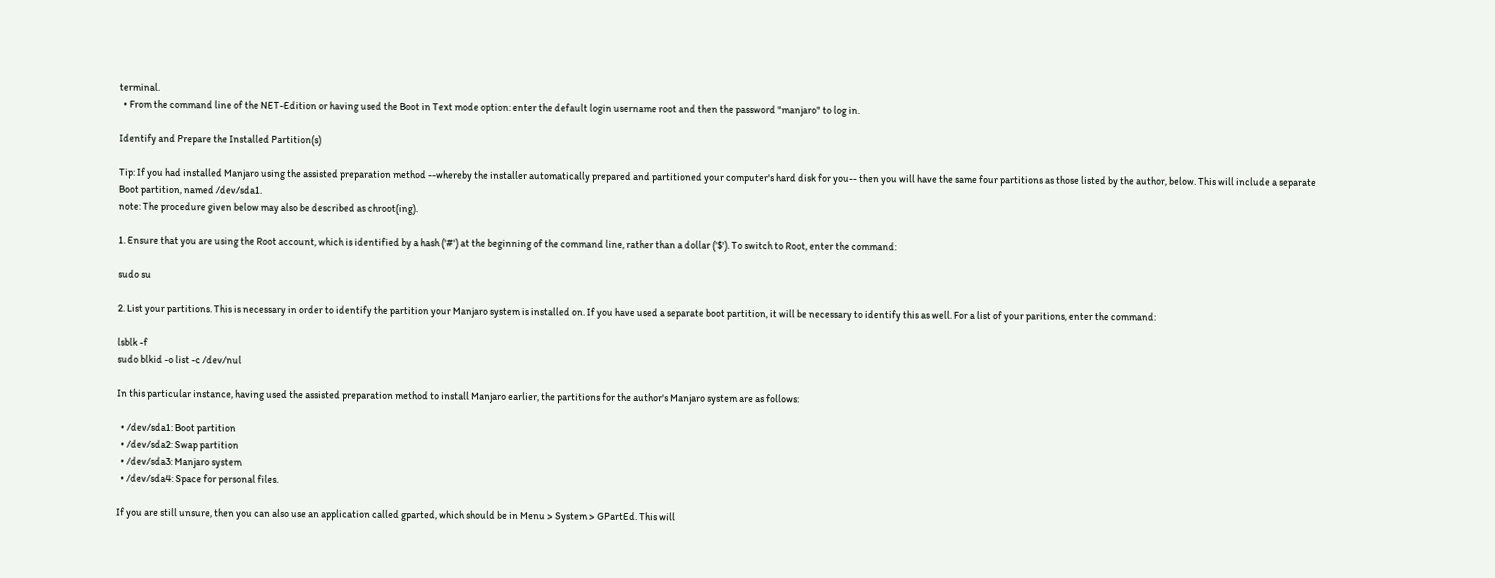terminal.
  • From the command line of the NET-Edition or having used the Boot in Text mode option: enter the default login username root and then the password "manjaro" to log in.

Identify and Prepare the Installed Partition(s)

Tip: If you had installed Manjaro using the assisted preparation method --whereby the installer automatically prepared and partitioned your computer's hard disk for you-- then you will have the same four partitions as those listed by the author, below. This will include a separate Boot partition, named /dev/sda1.
note: The procedure given below may also be described as chroot(ing).

1. Ensure that you are using the Root account, which is identified by a hash ('#') at the beginning of the command line, rather than a dollar ('$'). To switch to Root, enter the command:

sudo su

2. List your partitions. This is necessary in order to identify the partition your Manjaro system is installed on. If you have used a separate boot partition, it will be necessary to identify this as well. For a list of your paritions, enter the command:

lsblk -f
sudo blkid -o list -c /dev/nul

In this particular instance, having used the assisted preparation method to install Manjaro earlier, the partitions for the author's Manjaro system are as follows:

  • /dev/sda1: Boot partition
  • /dev/sda2: Swap partition
  • /dev/sda3: Manjaro system
  • /dev/sda4: Space for personal files.

If you are still unsure, then you can also use an application called gparted, which should be in Menu > System > GPartEd. This will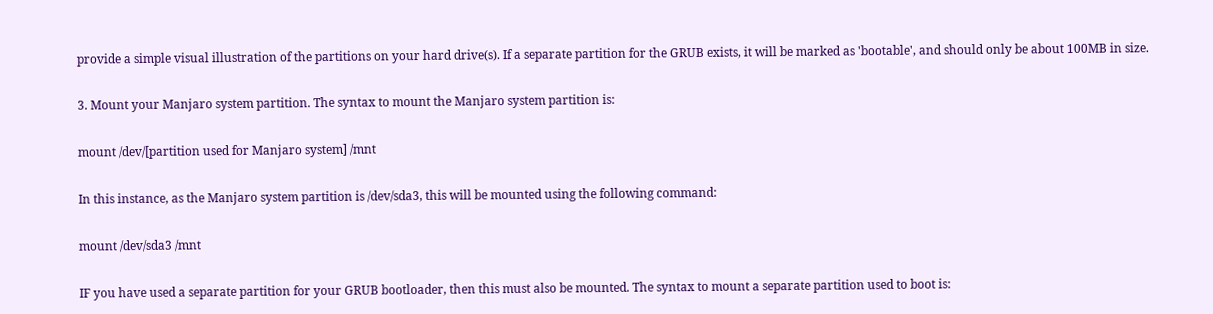provide a simple visual illustration of the partitions on your hard drive(s). If a separate partition for the GRUB exists, it will be marked as 'bootable', and should only be about 100MB in size.

3. Mount your Manjaro system partition. The syntax to mount the Manjaro system partition is:

mount /dev/[partition used for Manjaro system] /mnt

In this instance, as the Manjaro system partition is /dev/sda3, this will be mounted using the following command:

mount /dev/sda3 /mnt

IF you have used a separate partition for your GRUB bootloader, then this must also be mounted. The syntax to mount a separate partition used to boot is: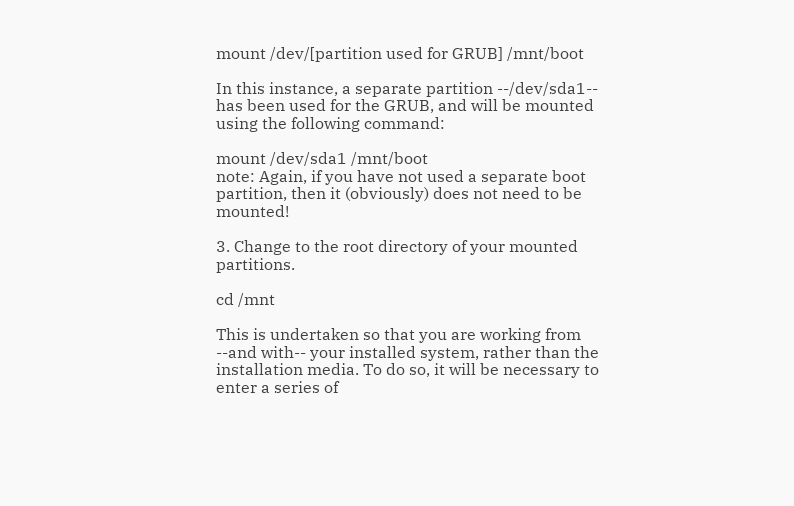mount /dev/[partition used for GRUB] /mnt/boot

In this instance, a separate partition --/dev/sda1-- has been used for the GRUB, and will be mounted using the following command:

mount /dev/sda1 /mnt/boot
note: Again, if you have not used a separate boot partition, then it (obviously) does not need to be mounted!

3. Change to the root directory of your mounted partitions.

cd /mnt

This is undertaken so that you are working from --and with-- your installed system, rather than the installation media. To do so, it will be necessary to enter a series of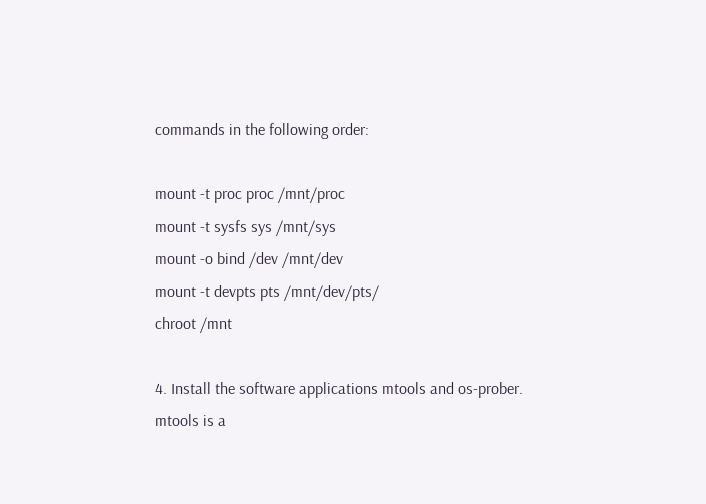commands in the following order:

mount -t proc proc /mnt/proc
mount -t sysfs sys /mnt/sys
mount -o bind /dev /mnt/dev
mount -t devpts pts /mnt/dev/pts/
chroot /mnt

4. Install the software applications mtools and os-prober. mtools is a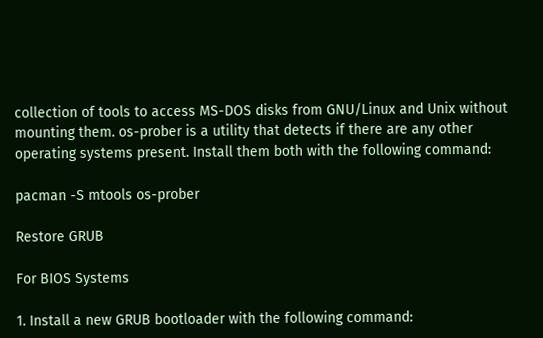collection of tools to access MS-DOS disks from GNU/Linux and Unix without mounting them. os-prober is a utility that detects if there are any other operating systems present. Install them both with the following command:

pacman -S mtools os-prober

Restore GRUB

For BIOS Systems

1. Install a new GRUB bootloader with the following command: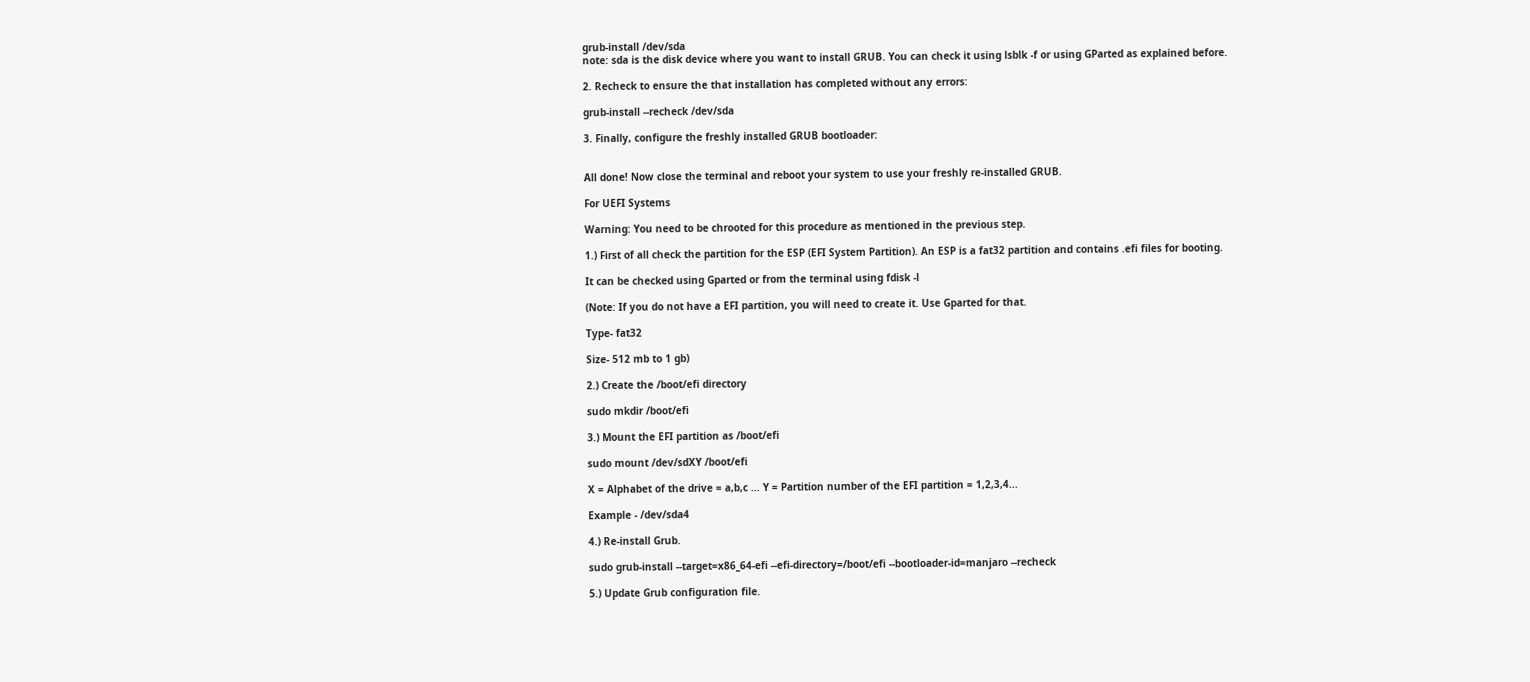grub-install /dev/sda
note: sda is the disk device where you want to install GRUB. You can check it using lsblk -f or using GParted as explained before.

2. Recheck to ensure the that installation has completed without any errors:

grub-install --recheck /dev/sda

3. Finally, configure the freshly installed GRUB bootloader:


All done! Now close the terminal and reboot your system to use your freshly re-installed GRUB.

For UEFI Systems

Warning: You need to be chrooted for this procedure as mentioned in the previous step.

1.) First of all check the partition for the ESP (EFI System Partition). An ESP is a fat32 partition and contains .efi files for booting.

It can be checked using Gparted or from the terminal using fdisk -l

(Note: If you do not have a EFI partition, you will need to create it. Use Gparted for that.

Type- fat32

Size- 512 mb to 1 gb)

2.) Create the /boot/efi directory

sudo mkdir /boot/efi

3.) Mount the EFI partition as /boot/efi

sudo mount /dev/sdXY /boot/efi

X = Alphabet of the drive = a,b,c ... Y = Partition number of the EFI partition = 1,2,3,4...

Example - /dev/sda4

4.) Re-install Grub.

sudo grub-install --target=x86_64-efi --efi-directory=/boot/efi --bootloader-id=manjaro --recheck

5.) Update Grub configuration file.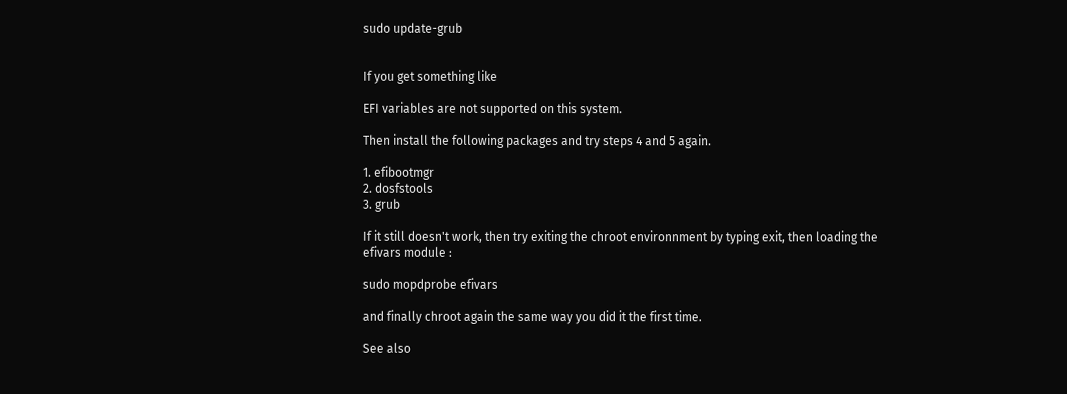sudo update-grub


If you get something like

EFI variables are not supported on this system.

Then install the following packages and try steps 4 and 5 again.

1. efibootmgr
2. dosfstools
3. grub

If it still doesn't work, then try exiting the chroot environnment by typing exit, then loading the efivars module :

sudo mopdprobe efivars

and finally chroot again the same way you did it the first time.

See also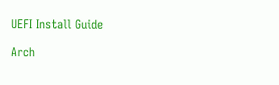UEFI Install Guide

Arch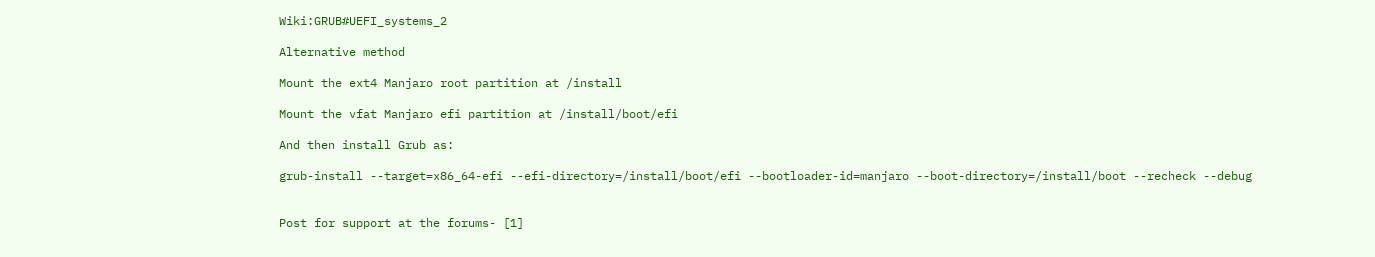Wiki:GRUB#UEFI_systems_2

Alternative method

Mount the ext4 Manjaro root partition at /install

Mount the vfat Manjaro efi partition at /install/boot/efi

And then install Grub as:

grub-install --target=x86_64-efi --efi-directory=/install/boot/efi --bootloader-id=manjaro --boot-directory=/install/boot --recheck --debug


Post for support at the forums- [1]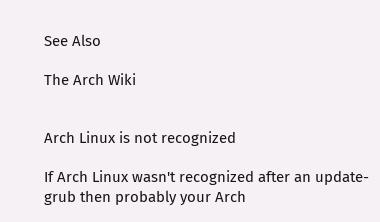See Also

The Arch Wiki


Arch Linux is not recognized

If Arch Linux wasn't recognized after an update-grub then probably your Arch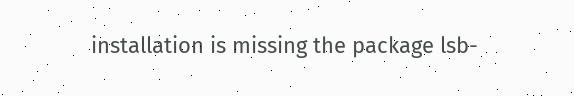installation is missing the package lsb-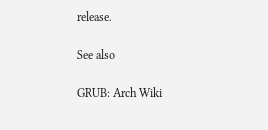release.

See also

GRUB: Arch Wiki